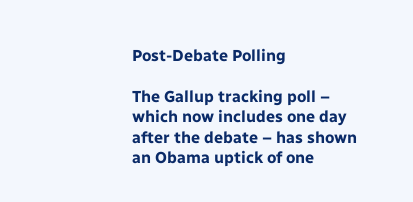Post-Debate Polling

The Gallup tracking poll – which now includes one day after the debate – has shown an Obama uptick of one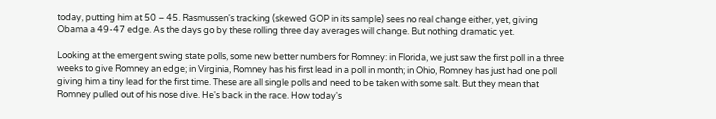today, putting him at 50 – 45. Rasmussen's tracking (skewed GOP in its sample) sees no real change either, yet, giving Obama a 49-47 edge. As the days go by these rolling three day averages will change. But nothing dramatic yet.

Looking at the emergent swing state polls, some new better numbers for Romney: in Florida, we just saw the first poll in a three weeks to give Romney an edge; in Virginia, Romney has his first lead in a poll in month; in Ohio, Romney has just had one poll giving him a tiny lead for the first time. These are all single polls and need to be taken with some salt. But they mean that Romney pulled out of his nose dive. He's back in the race. How today's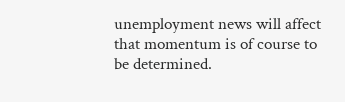unemployment news will affect that momentum is of course to be determined.